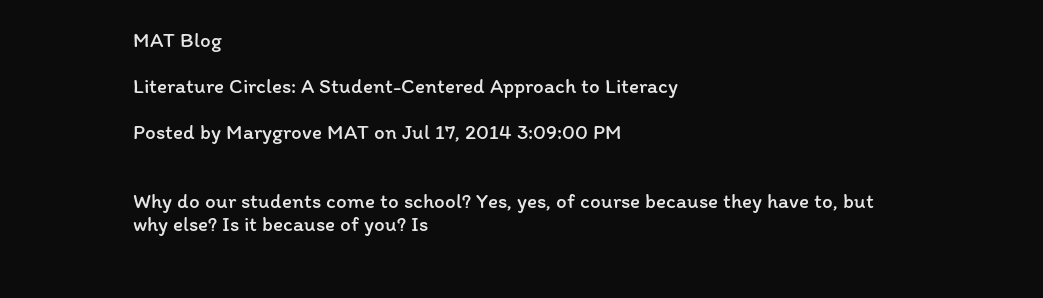MAT Blog

Literature Circles: A Student-Centered Approach to Literacy

Posted by Marygrove MAT on Jul 17, 2014 3:09:00 PM


Why do our students come to school? Yes, yes, of course because they have to, but why else? Is it because of you? Is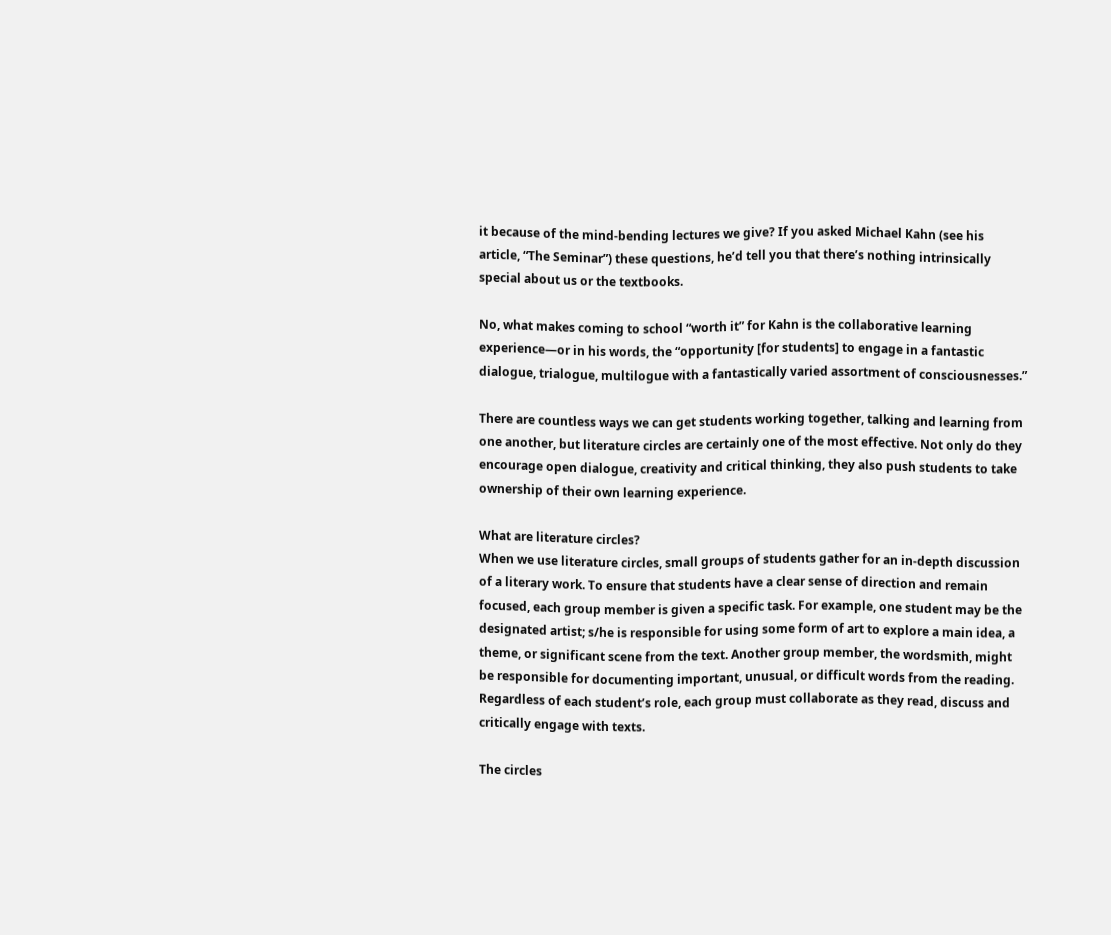it because of the mind-bending lectures we give? If you asked Michael Kahn (see his article, “The Seminar”) these questions, he’d tell you that there’s nothing intrinsically special about us or the textbooks.

No, what makes coming to school “worth it” for Kahn is the collaborative learning experience—or in his words, the “opportunity [for students] to engage in a fantastic dialogue, trialogue, multilogue with a fantastically varied assortment of consciousnesses.”

There are countless ways we can get students working together, talking and learning from one another, but literature circles are certainly one of the most effective. Not only do they encourage open dialogue, creativity and critical thinking, they also push students to take ownership of their own learning experience.

What are literature circles?
When we use literature circles, small groups of students gather for an in-depth discussion of a literary work. To ensure that students have a clear sense of direction and remain focused, each group member is given a specific task. For example, one student may be the designated artist; s/he is responsible for using some form of art to explore a main idea, a theme, or significant scene from the text. Another group member, the wordsmith, might be responsible for documenting important, unusual, or difficult words from the reading. Regardless of each student’s role, each group must collaborate as they read, discuss and critically engage with texts.

The circles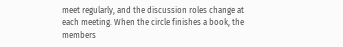meet regularly, and the discussion roles change at each meeting. When the circle finishes a book, the members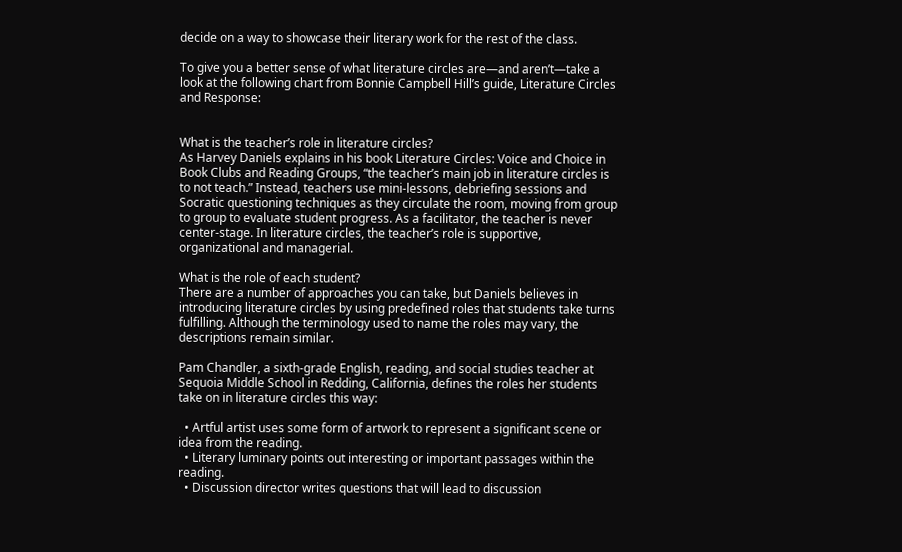decide on a way to showcase their literary work for the rest of the class.

To give you a better sense of what literature circles are—and aren’t—take a look at the following chart from Bonnie Campbell Hill’s guide, Literature Circles and Response:


What is the teacher’s role in literature circles?
As Harvey Daniels explains in his book Literature Circles: Voice and Choice in Book Clubs and Reading Groups, “the teacher’s main job in literature circles is to not teach.” Instead, teachers use mini-lessons, debriefing sessions and Socratic questioning techniques as they circulate the room, moving from group to group to evaluate student progress. As a facilitator, the teacher is never center-stage. In literature circles, the teacher’s role is supportive, organizational and managerial.

What is the role of each student?
There are a number of approaches you can take, but Daniels believes in introducing literature circles by using predefined roles that students take turns fulfilling. Although the terminology used to name the roles may vary, the descriptions remain similar.

Pam Chandler, a sixth-grade English, reading, and social studies teacher at Sequoia Middle School in Redding, California, defines the roles her students take on in literature circles this way:

  • Artful artist uses some form of artwork to represent a significant scene or idea from the reading.
  • Literary luminary points out interesting or important passages within the reading.
  • Discussion director writes questions that will lead to discussion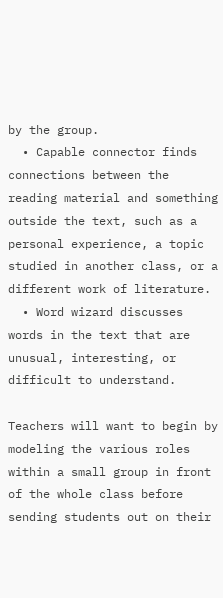by the group.
  • Capable connector finds connections between the reading material and something outside the text, such as a personal experience, a topic studied in another class, or a different work of literature.
  • Word wizard discusses words in the text that are unusual, interesting, or difficult to understand.

Teachers will want to begin by modeling the various roles within a small group in front of the whole class before sending students out on their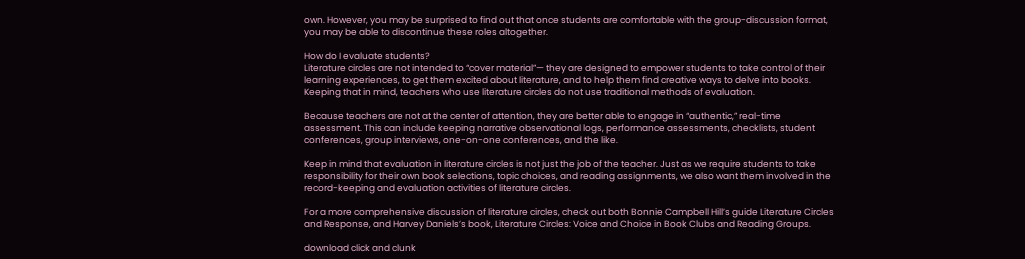own. However, you may be surprised to find out that once students are comfortable with the group-discussion format, you may be able to discontinue these roles altogether.

How do I evaluate students?
Literature circles are not intended to “cover material”— they are designed to empower students to take control of their learning experiences, to get them excited about literature, and to help them find creative ways to delve into books. Keeping that in mind, teachers who use literature circles do not use traditional methods of evaluation.

Because teachers are not at the center of attention, they are better able to engage in “authentic,” real-time assessment. This can include keeping narrative observational logs, performance assessments, checklists, student conferences, group interviews, one-on-one conferences, and the like.

Keep in mind that evaluation in literature circles is not just the job of the teacher. Just as we require students to take responsibility for their own book selections, topic choices, and reading assignments, we also want them involved in the record-keeping and evaluation activities of literature circles.

For a more comprehensive discussion of literature circles, check out both Bonnie Campbell Hill’s guide Literature Circles and Response, and Harvey Daniels’s book, Literature Circles: Voice and Choice in Book Clubs and Reading Groups.

download click and clunk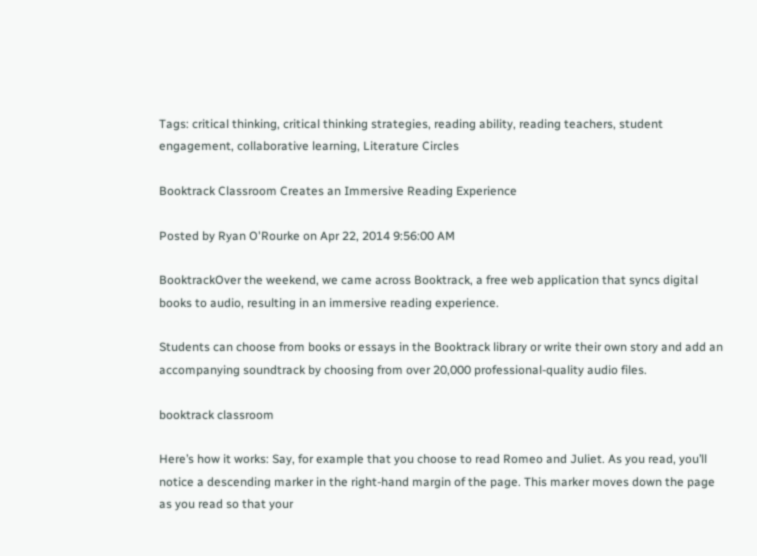Tags: critical thinking, critical thinking strategies, reading ability, reading teachers, student engagement, collaborative learning, Literature Circles

Booktrack Classroom Creates an Immersive Reading Experience

Posted by Ryan O'Rourke on Apr 22, 2014 9:56:00 AM

BooktrackOver the weekend, we came across Booktrack, a free web application that syncs digital books to audio, resulting in an immersive reading experience.

Students can choose from books or essays in the Booktrack library or write their own story and add an accompanying soundtrack by choosing from over 20,000 professional-quality audio files.

booktrack classroom

Here’s how it works: Say, for example that you choose to read Romeo and Juliet. As you read, you’ll notice a descending marker in the right-hand margin of the page. This marker moves down the page as you read so that your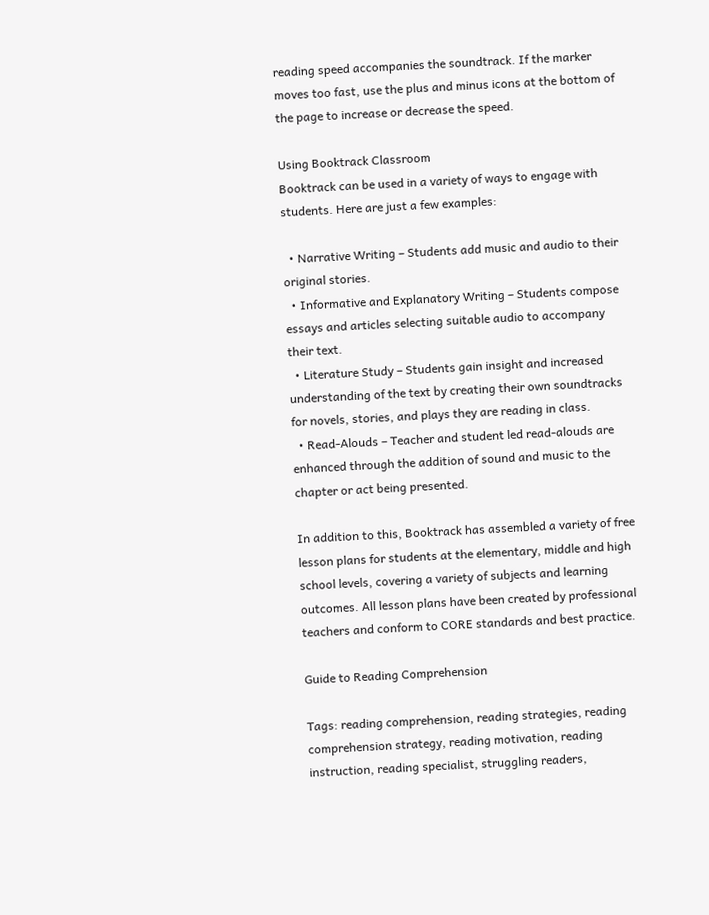reading speed accompanies the soundtrack. If the marker moves too fast, use the plus and minus icons at the bottom of the page to increase or decrease the speed.

Using Booktrack Classroom
Booktrack can be used in a variety of ways to engage with students. Here are just a few examples:

  • Narrative Writing – Students add music and audio to their original stories.
  • Informative and Explanatory Writing – Students compose essays and articles selecting suitable audio to accompany their text.
  • Literature Study – Students gain insight and increased understanding of the text by creating their own soundtracks for novels, stories, and plays they are reading in class.
  • Read-Alouds – Teacher and student led read-alouds are enhanced through the addition of sound and music to the chapter or act being presented.

In addition to this, Booktrack has assembled a variety of free lesson plans for students at the elementary, middle and high school levels, covering a variety of subjects and learning outcomes. All lesson plans have been created by professional teachers and conform to CORE standards and best practice.

Guide to Reading Comprehension

Tags: reading comprehension, reading strategies, reading comprehension strategy, reading motivation, reading instruction, reading specialist, struggling readers,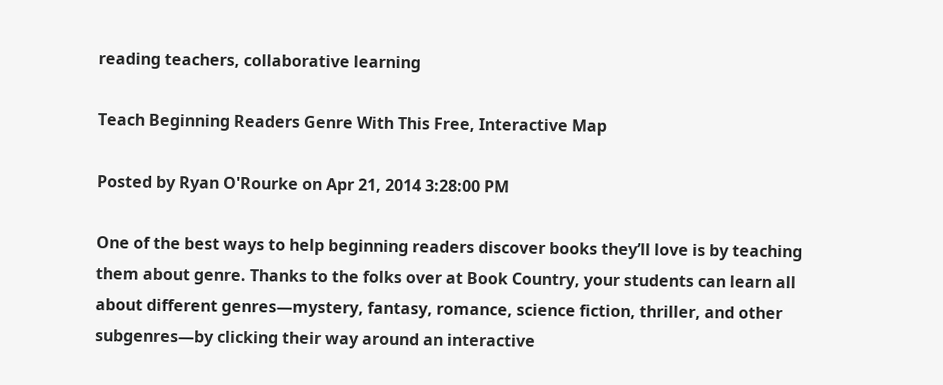reading teachers, collaborative learning

Teach Beginning Readers Genre With This Free, Interactive Map

Posted by Ryan O'Rourke on Apr 21, 2014 3:28:00 PM

One of the best ways to help beginning readers discover books they’ll love is by teaching them about genre. Thanks to the folks over at Book Country, your students can learn all about different genres—mystery, fantasy, romance, science fiction, thriller, and other subgenres—by clicking their way around an interactive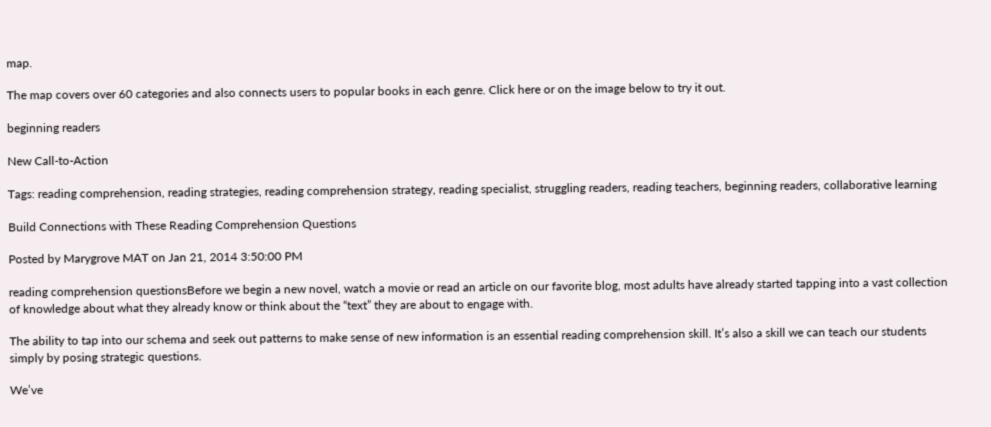map.

The map covers over 60 categories and also connects users to popular books in each genre. Click here or on the image below to try it out.

beginning readers

New Call-to-Action

Tags: reading comprehension, reading strategies, reading comprehension strategy, reading specialist, struggling readers, reading teachers, beginning readers, collaborative learning

Build Connections with These Reading Comprehension Questions

Posted by Marygrove MAT on Jan 21, 2014 3:50:00 PM

reading comprehension questionsBefore we begin a new novel, watch a movie or read an article on our favorite blog, most adults have already started tapping into a vast collection of knowledge about what they already know or think about the “text” they are about to engage with.

The ability to tap into our schema and seek out patterns to make sense of new information is an essential reading comprehension skill. It’s also a skill we can teach our students simply by posing strategic questions.

We’ve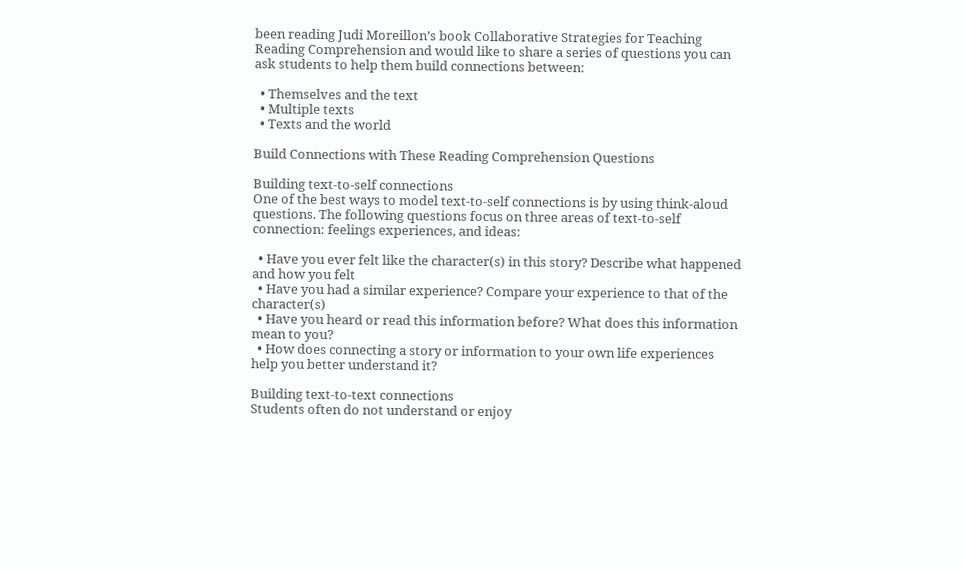been reading Judi Moreillon’s book Collaborative Strategies for Teaching Reading Comprehension and would like to share a series of questions you can ask students to help them build connections between:

  • Themselves and the text
  • Multiple texts
  • Texts and the world

Build Connections with These Reading Comprehension Questions

Building text-to-self connections
One of the best ways to model text-to-self connections is by using think-aloud questions. The following questions focus on three areas of text-to-self connection: feelings experiences, and ideas:

  • Have you ever felt like the character(s) in this story? Describe what happened and how you felt
  • Have you had a similar experience? Compare your experience to that of the character(s)
  • Have you heard or read this information before? What does this information mean to you?
  • How does connecting a story or information to your own life experiences help you better understand it?

Building text-to-text connections
Students often do not understand or enjoy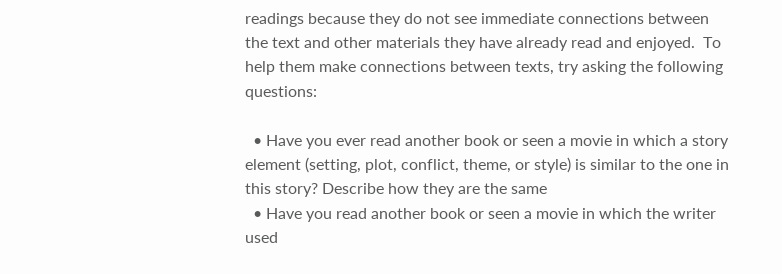readings because they do not see immediate connections between the text and other materials they have already read and enjoyed.  To help them make connections between texts, try asking the following questions:

  • Have you ever read another book or seen a movie in which a story element (setting, plot, conflict, theme, or style) is similar to the one in this story? Describe how they are the same
  • Have you read another book or seen a movie in which the writer used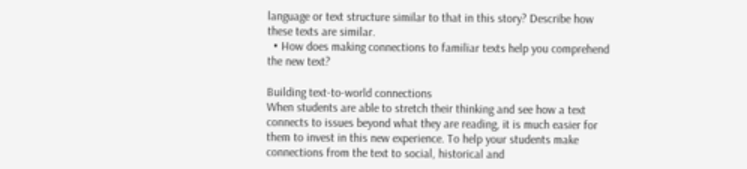language or text structure similar to that in this story? Describe how these texts are similar.
  • How does making connections to familiar texts help you comprehend the new text?

Building text-to-world connections
When students are able to stretch their thinking and see how a text connects to issues beyond what they are reading, it is much easier for them to invest in this new experience. To help your students make connections from the text to social, historical and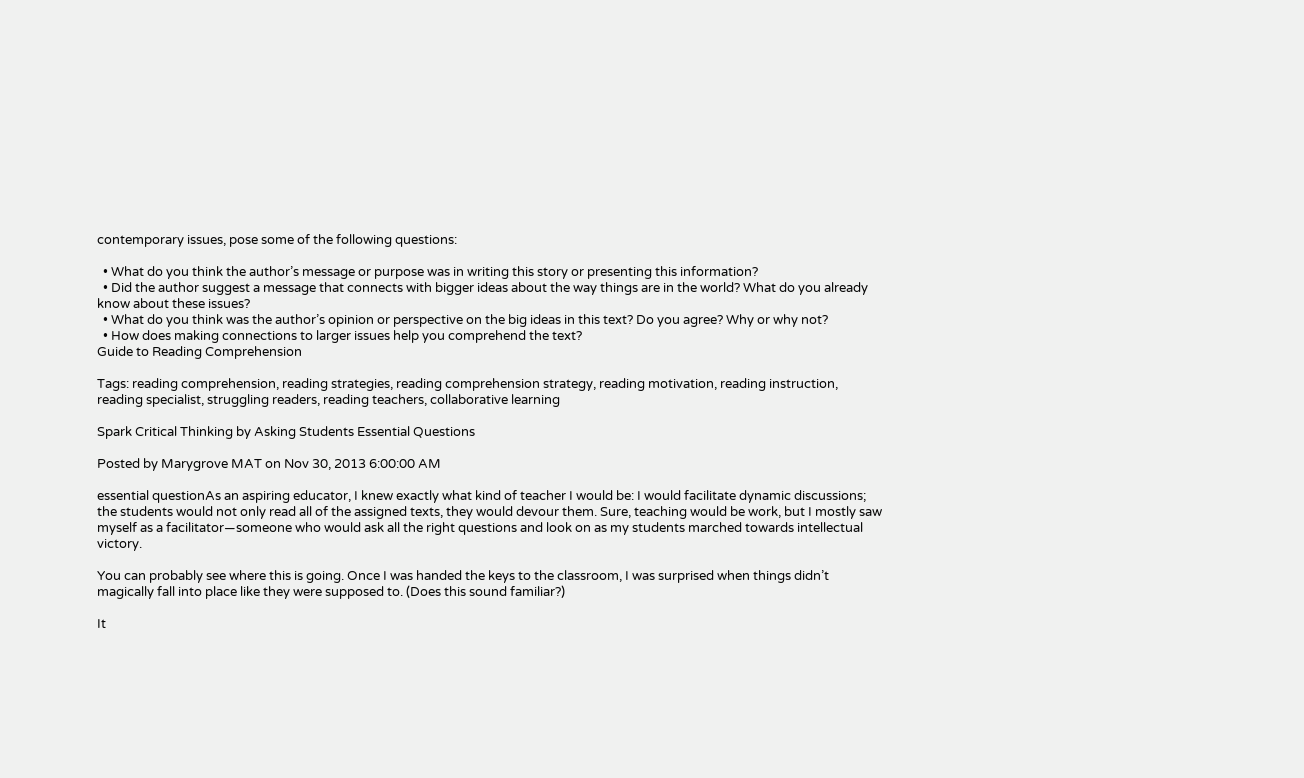contemporary issues, pose some of the following questions:

  • What do you think the author’s message or purpose was in writing this story or presenting this information?
  • Did the author suggest a message that connects with bigger ideas about the way things are in the world? What do you already know about these issues?
  • What do you think was the author’s opinion or perspective on the big ideas in this text? Do you agree? Why or why not?
  • How does making connections to larger issues help you comprehend the text?
Guide to Reading Comprehension

Tags: reading comprehension, reading strategies, reading comprehension strategy, reading motivation, reading instruction, reading specialist, struggling readers, reading teachers, collaborative learning

Spark Critical Thinking by Asking Students Essential Questions

Posted by Marygrove MAT on Nov 30, 2013 6:00:00 AM

essential questionAs an aspiring educator, I knew exactly what kind of teacher I would be: I would facilitate dynamic discussions; the students would not only read all of the assigned texts, they would devour them. Sure, teaching would be work, but I mostly saw myself as a facilitator—someone who would ask all the right questions and look on as my students marched towards intellectual victory.

You can probably see where this is going. Once I was handed the keys to the classroom, I was surprised when things didn’t magically fall into place like they were supposed to. (Does this sound familiar?)

It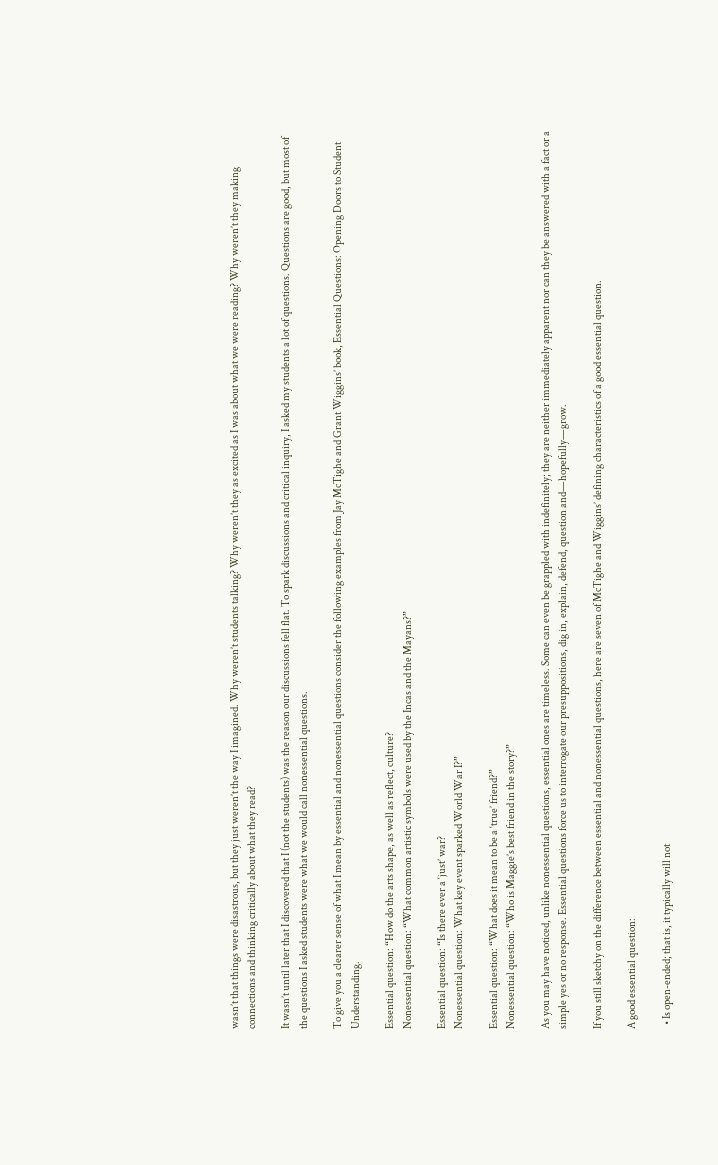wasn’t that things were disastrous, but they just weren’t the way I imagined. Why weren’t students talking? Why weren’t they as excited as I was about what we were reading? Why weren’t they making connections and thinking critically about what they read?

It wasn’t until later that I discovered that I (not the students) was the reason our discussions fell flat. To spark discussions and critical inquiry, I asked my students a lot of questions. Questions are good, but most of the questions I asked students were what we would call nonessential questions.

To give you a clearer sense of what I mean by essential and nonessential questions consider the following examples from Jay McTighe and Grant Wiggins’ book, Essential Questions: Opening Doors to Student Understanding.

Essential question: “How do the arts shape, as well as reflect, culture?
Nonessential question: “What common artistic symbols were used by the Incas and the Mayans?”

Essential question: “Is there ever a ‘just’ war?
Nonessential question: What key event sparked World War I?”

Essential question: “What does it mean to be a ‘true’ friend?”
Nonessential question: “Who is Maggie’s best friend in the story?”

As you may have noticed, unlike nonessential questions, essential ones are timeless. Some can even be grappled with indefinitely; they are neither immediately apparent nor can they be answered with a fact or a simple yes or no response. Essential questions force us to interrogate our presuppositions, dig in, explain, defend, question and—hopefully—grow.

If you still sketchy on the difference between essential and nonessential questions, here are seven of McTighe and Wiggins’ defining characteristics of a good essential question.

A good essential question:

  • Is open-ended; that is, it typically will not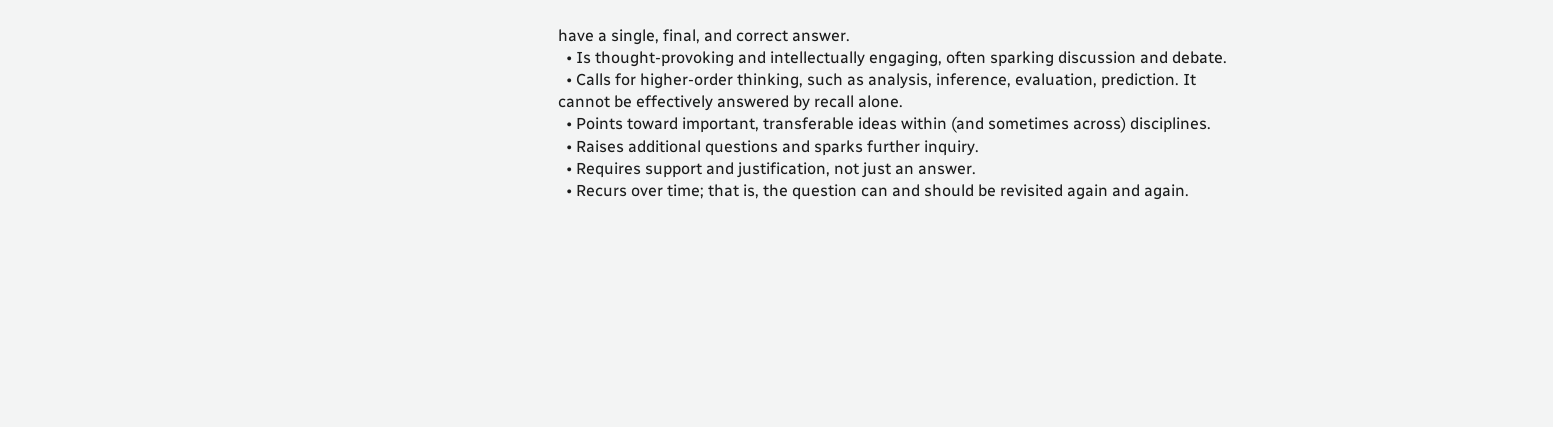have a single, final, and correct answer.
  • Is thought-provoking and intellectually engaging, often sparking discussion and debate.
  • Calls for higher-order thinking, such as analysis, inference, evaluation, prediction. It cannot be effectively answered by recall alone.
  • Points toward important, transferable ideas within (and sometimes across) disciplines.
  • Raises additional questions and sparks further inquiry.
  • Requires support and justification, not just an answer.
  • Recurs over time; that is, the question can and should be revisited again and again.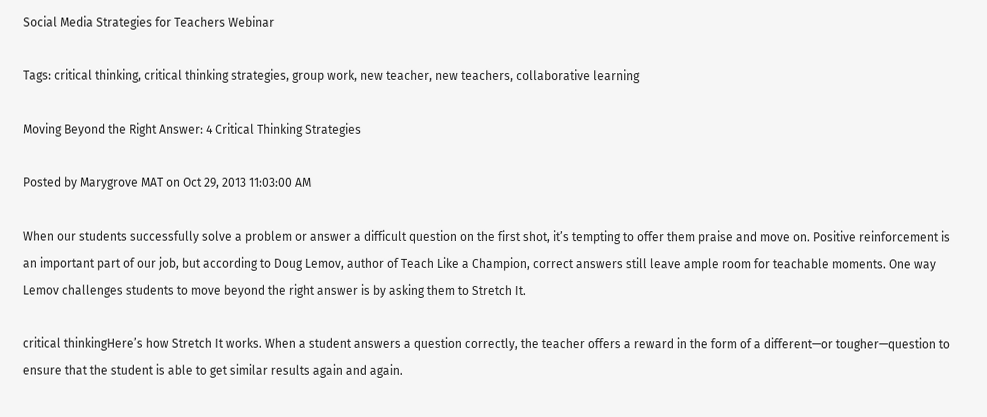Social Media Strategies for Teachers Webinar

Tags: critical thinking, critical thinking strategies, group work, new teacher, new teachers, collaborative learning

Moving Beyond the Right Answer: 4 Critical Thinking Strategies

Posted by Marygrove MAT on Oct 29, 2013 11:03:00 AM

When our students successfully solve a problem or answer a difficult question on the first shot, it’s tempting to offer them praise and move on. Positive reinforcement is an important part of our job, but according to Doug Lemov, author of Teach Like a Champion, correct answers still leave ample room for teachable moments. One way Lemov challenges students to move beyond the right answer is by asking them to Stretch It.

critical thinkingHere’s how Stretch It works. When a student answers a question correctly, the teacher offers a reward in the form of a different—or tougher—question to ensure that the student is able to get similar results again and again.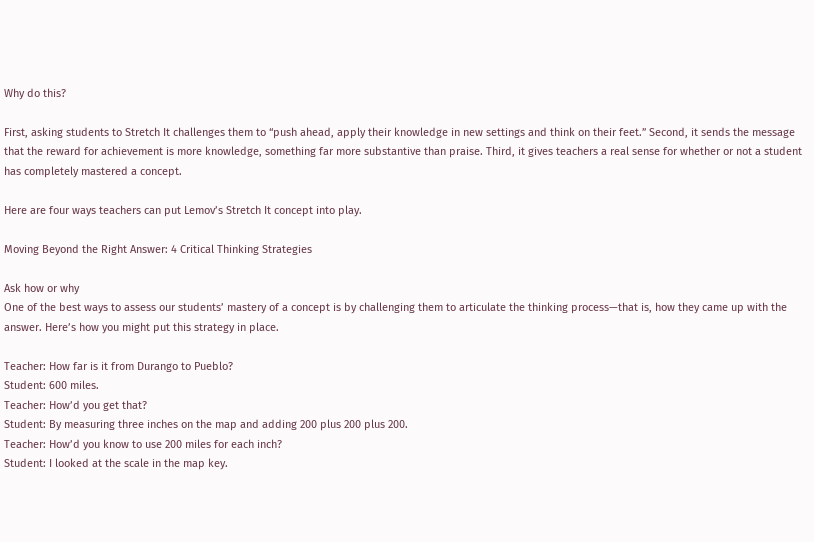Why do this?

First, asking students to Stretch It challenges them to “push ahead, apply their knowledge in new settings and think on their feet.” Second, it sends the message that the reward for achievement is more knowledge, something far more substantive than praise. Third, it gives teachers a real sense for whether or not a student has completely mastered a concept.

Here are four ways teachers can put Lemov’s Stretch It concept into play.

Moving Beyond the Right Answer: 4 Critical Thinking Strategies

Ask how or why
One of the best ways to assess our students’ mastery of a concept is by challenging them to articulate the thinking process—that is, how they came up with the answer. Here’s how you might put this strategy in place.

Teacher: How far is it from Durango to Pueblo?
Student: 600 miles.
Teacher: How’d you get that?
Student: By measuring three inches on the map and adding 200 plus 200 plus 200.
Teacher: How’d you know to use 200 miles for each inch?
Student: I looked at the scale in the map key.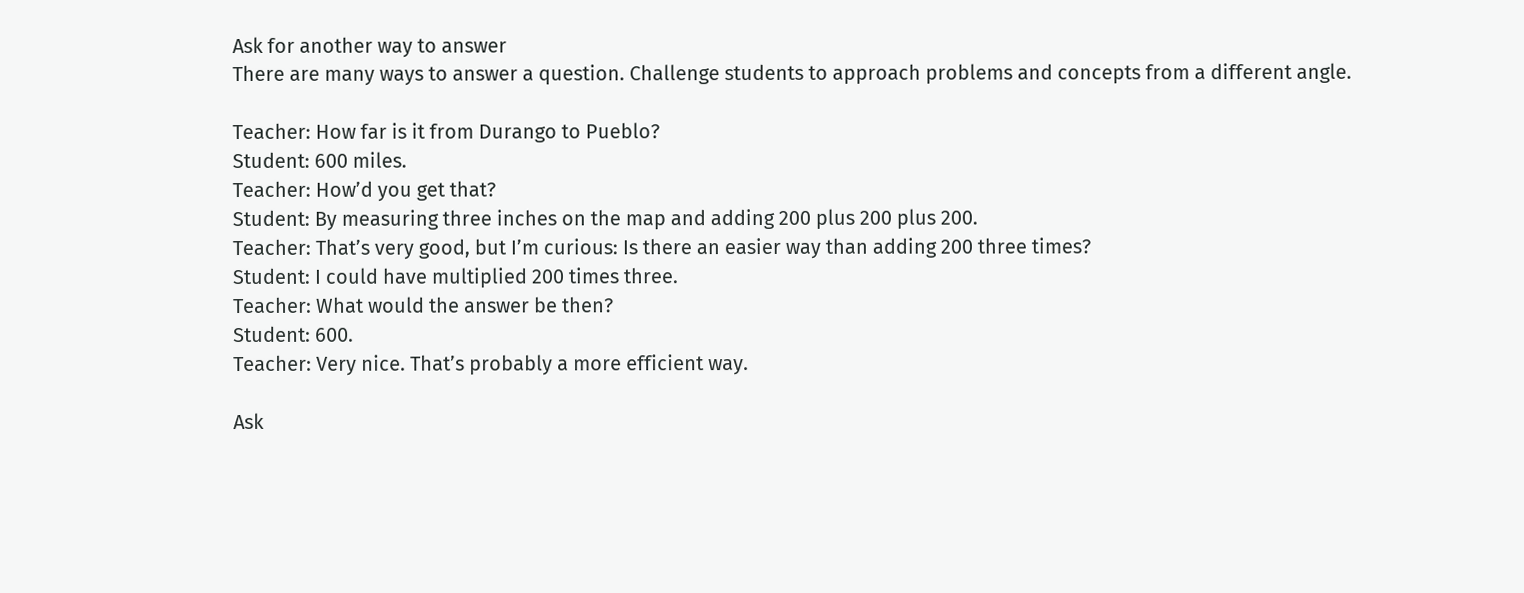Ask for another way to answer
There are many ways to answer a question. Challenge students to approach problems and concepts from a different angle.

Teacher: How far is it from Durango to Pueblo?
Student: 600 miles.
Teacher: How’d you get that?
Student: By measuring three inches on the map and adding 200 plus 200 plus 200.
Teacher: That’s very good, but I’m curious: Is there an easier way than adding 200 three times?
Student: I could have multiplied 200 times three.
Teacher: What would the answer be then?
Student: 600.
Teacher: Very nice. That’s probably a more efficient way.

Ask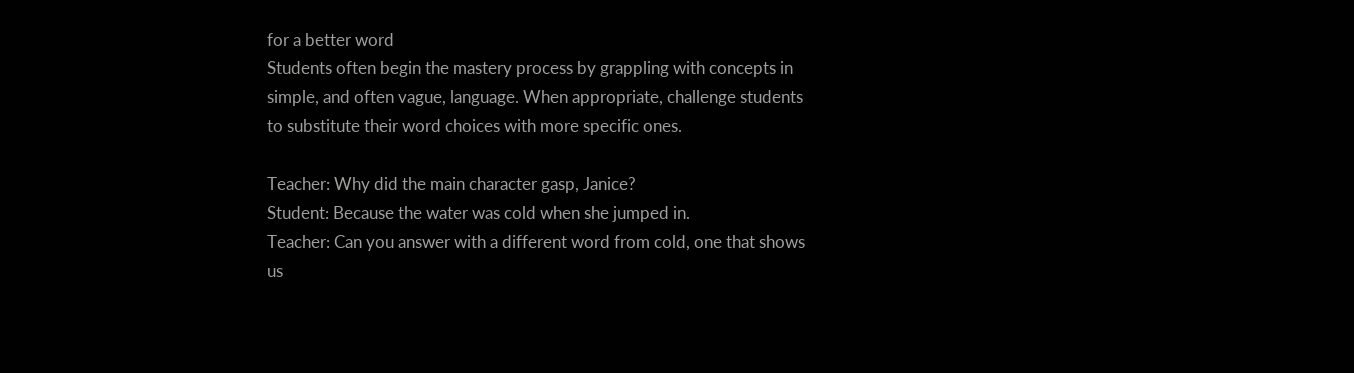for a better word
Students often begin the mastery process by grappling with concepts in simple, and often vague, language. When appropriate, challenge students to substitute their word choices with more specific ones.

Teacher: Why did the main character gasp, Janice?
Student: Because the water was cold when she jumped in.
Teacher: Can you answer with a different word from cold, one that shows us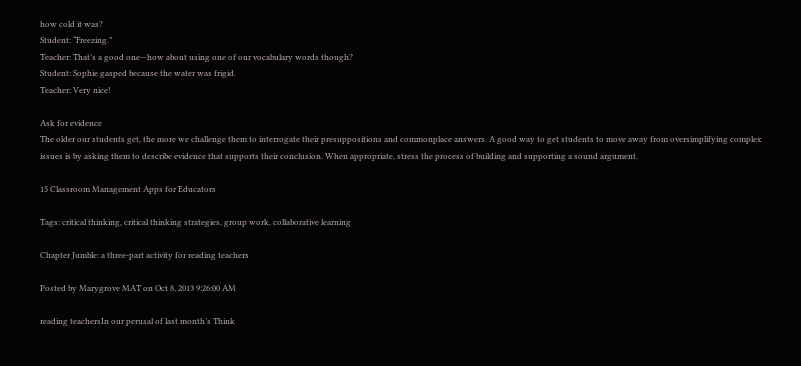how cold it was?
Student: “Freezing.”
Teacher: That’s a good one—how about using one of our vocabulary words though?
Student: Sophie gasped because the water was frigid.
Teacher: Very nice!

Ask for evidence
The older our students get, the more we challenge them to interrogate their presuppositions and commonplace answers. A good way to get students to move away from oversimplifying complex issues is by asking them to describe evidence that supports their conclusion. When appropriate, stress the process of building and supporting a sound argument.

15 Classroom Management Apps for Educators

Tags: critical thinking, critical thinking strategies, group work, collaborative learning

Chapter Jumble: a three-part activity for reading teachers

Posted by Marygrove MAT on Oct 8, 2013 9:26:00 AM

reading teachersIn our perusal of last month’s Think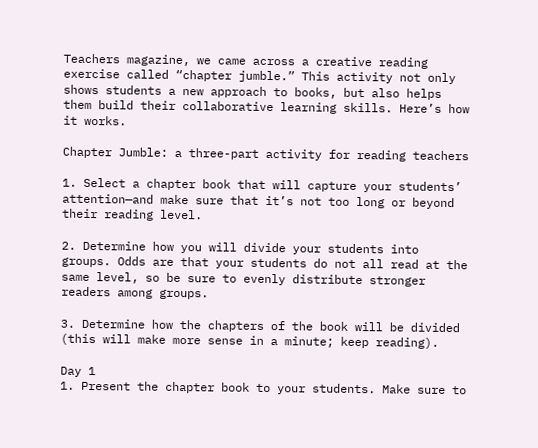Teachers magazine, we came across a creative reading exercise called “chapter jumble.” This activity not only shows students a new approach to books, but also helps them build their collaborative learning skills. Here’s how it works.

Chapter Jumble: a three-part activity for reading teachers

1. Select a chapter book that will capture your students’ attention—and make sure that it’s not too long or beyond their reading level.

2. Determine how you will divide your students into groups. Odds are that your students do not all read at the same level, so be sure to evenly distribute stronger readers among groups.

3. Determine how the chapters of the book will be divided (this will make more sense in a minute; keep reading).

Day 1
1. Present the chapter book to your students. Make sure to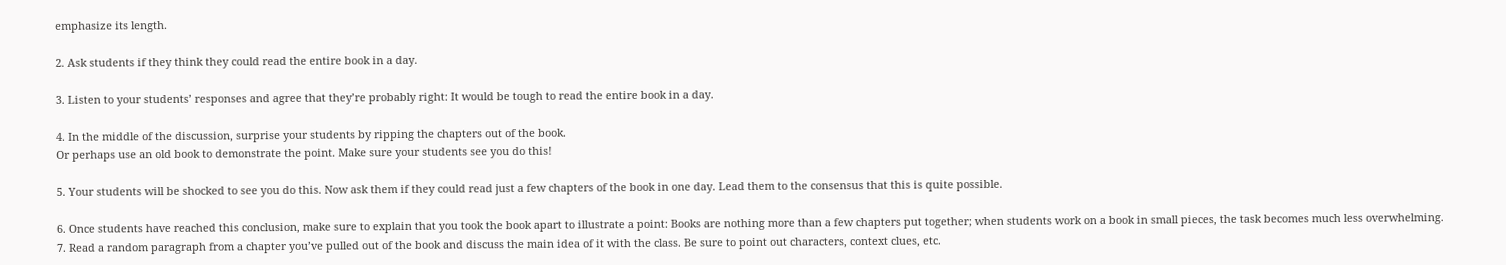emphasize its length.

2. Ask students if they think they could read the entire book in a day.

3. Listen to your students’ responses and agree that they’re probably right: It would be tough to read the entire book in a day.

4. In the middle of the discussion, surprise your students by ripping the chapters out of the book.
Or perhaps use an old book to demonstrate the point. Make sure your students see you do this!

5. Your students will be shocked to see you do this. Now ask them if they could read just a few chapters of the book in one day. Lead them to the consensus that this is quite possible.

6. Once students have reached this conclusion, make sure to explain that you took the book apart to illustrate a point: Books are nothing more than a few chapters put together; when students work on a book in small pieces, the task becomes much less overwhelming.
7. Read a random paragraph from a chapter you’ve pulled out of the book and discuss the main idea of it with the class. Be sure to point out characters, context clues, etc.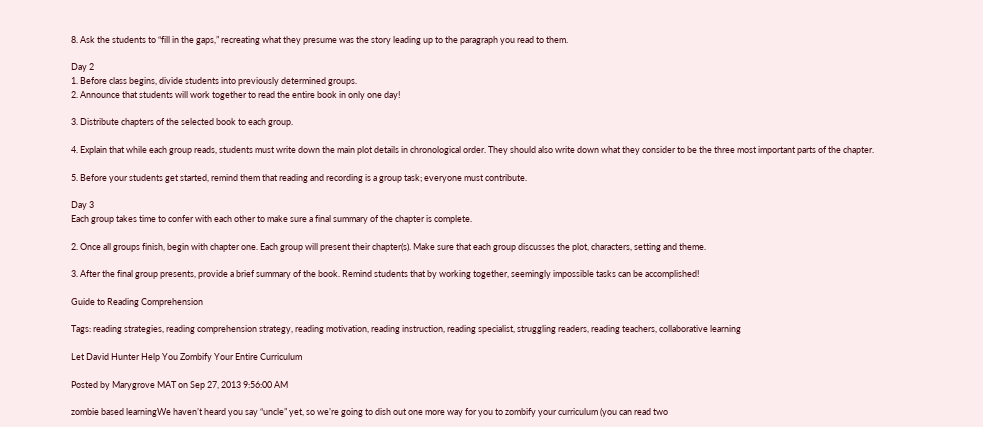8. Ask the students to “fill in the gaps,” recreating what they presume was the story leading up to the paragraph you read to them.

Day 2
1. Before class begins, divide students into previously determined groups.
2. Announce that students will work together to read the entire book in only one day!

3. Distribute chapters of the selected book to each group.

4. Explain that while each group reads, students must write down the main plot details in chronological order. They should also write down what they consider to be the three most important parts of the chapter.

5. Before your students get started, remind them that reading and recording is a group task; everyone must contribute.

Day 3
Each group takes time to confer with each other to make sure a final summary of the chapter is complete.

2. Once all groups finish, begin with chapter one. Each group will present their chapter(s). Make sure that each group discusses the plot, characters, setting and theme.

3. After the final group presents, provide a brief summary of the book. Remind students that by working together, seemingly impossible tasks can be accomplished!

Guide to Reading Comprehension

Tags: reading strategies, reading comprehension strategy, reading motivation, reading instruction, reading specialist, struggling readers, reading teachers, collaborative learning

Let David Hunter Help You Zombify Your Entire Curriculum

Posted by Marygrove MAT on Sep 27, 2013 9:56:00 AM

zombie based learningWe haven’t heard you say “uncle” yet, so we’re going to dish out one more way for you to zombify your curriculum (you can read two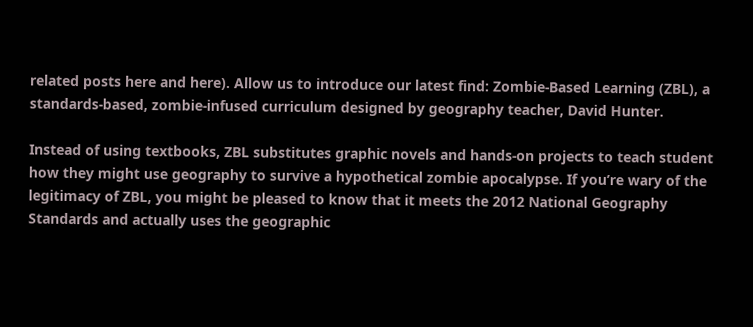related posts here and here). Allow us to introduce our latest find: Zombie-Based Learning (ZBL), a standards-based, zombie-infused curriculum designed by geography teacher, David Hunter.

Instead of using textbooks, ZBL substitutes graphic novels and hands-on projects to teach student how they might use geography to survive a hypothetical zombie apocalypse. If you’re wary of the legitimacy of ZBL, you might be pleased to know that it meets the 2012 National Geography Standards and actually uses the geographic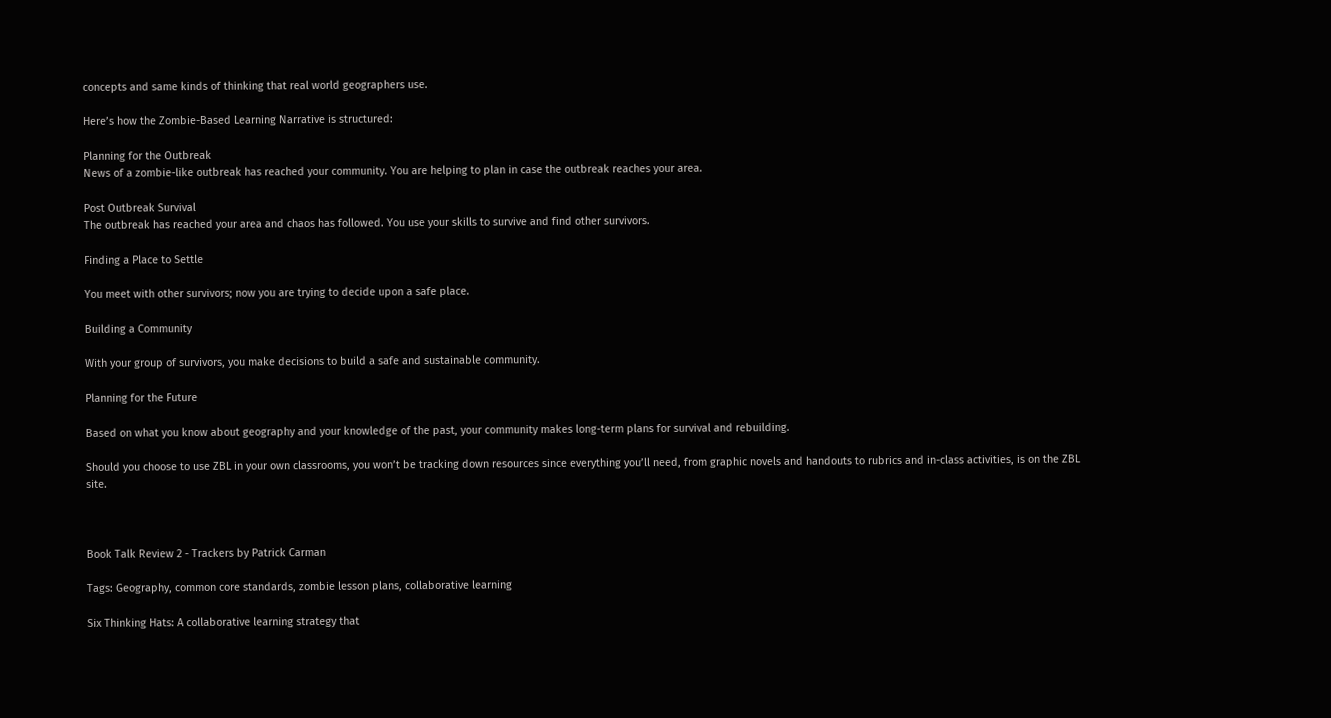concepts and same kinds of thinking that real world geographers use.

Here’s how the Zombie-Based Learning Narrative is structured:

Planning for the Outbreak
News of a zombie-like outbreak has reached your community. You are helping to plan in case the outbreak reaches your area.

Post Outbreak Survival
The outbreak has reached your area and chaos has followed. You use your skills to survive and find other survivors.

Finding a Place to Settle

You meet with other survivors; now you are trying to decide upon a safe place.

Building a Community

With your group of survivors, you make decisions to build a safe and sustainable community.

Planning for the Future

Based on what you know about geography and your knowledge of the past, your community makes long-term plans for survival and rebuilding.

Should you choose to use ZBL in your own classrooms, you won’t be tracking down resources since everything you’ll need, from graphic novels and handouts to rubrics and in-class activities, is on the ZBL site.



Book Talk Review 2 - Trackers by Patrick Carman

Tags: Geography, common core standards, zombie lesson plans, collaborative learning

Six Thinking Hats: A collaborative learning strategy that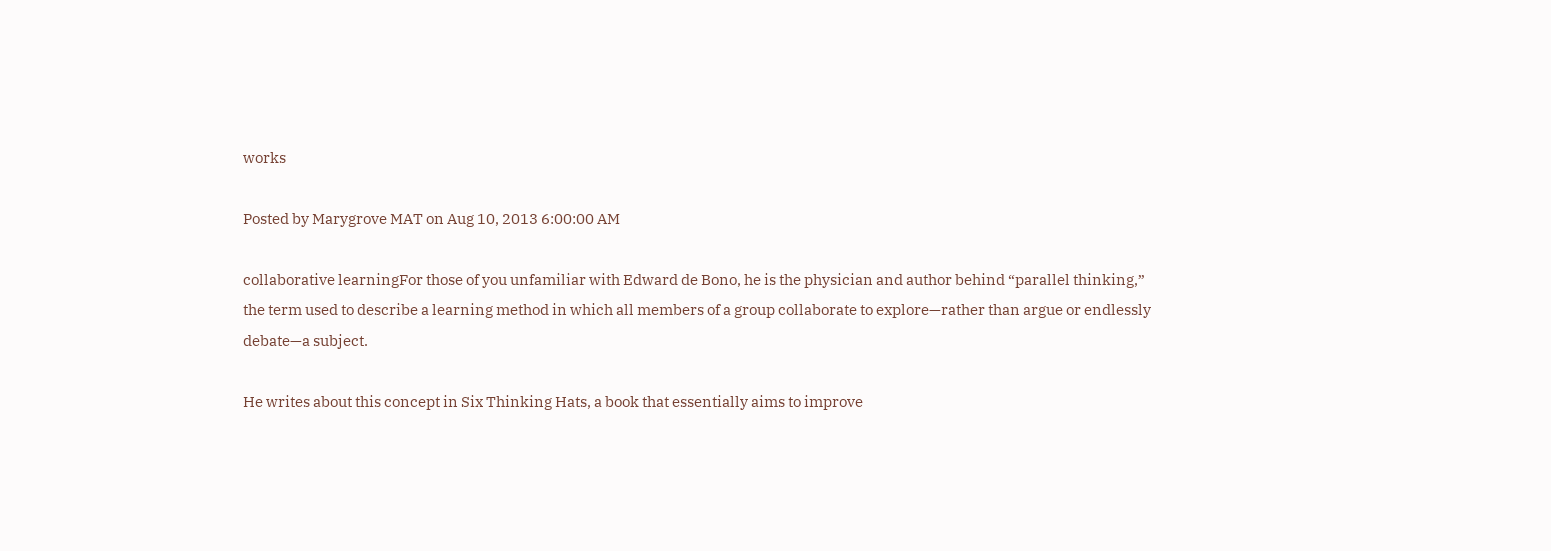works

Posted by Marygrove MAT on Aug 10, 2013 6:00:00 AM

collaborative learningFor those of you unfamiliar with Edward de Bono, he is the physician and author behind “parallel thinking,” the term used to describe a learning method in which all members of a group collaborate to explore—rather than argue or endlessly debate—a subject.

He writes about this concept in Six Thinking Hats, a book that essentially aims to improve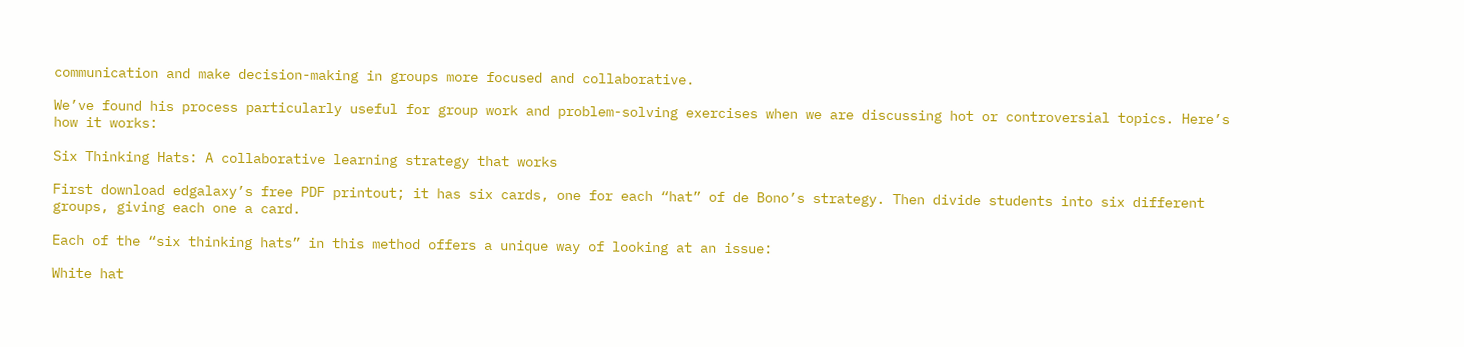communication and make decision-making in groups more focused and collaborative.

We’ve found his process particularly useful for group work and problem-solving exercises when we are discussing hot or controversial topics. Here’s how it works:

Six Thinking Hats: A collaborative learning strategy that works

First download edgalaxy’s free PDF printout; it has six cards, one for each “hat” of de Bono’s strategy. Then divide students into six different groups, giving each one a card.

Each of the “six thinking hats” in this method offers a unique way of looking at an issue:

White hat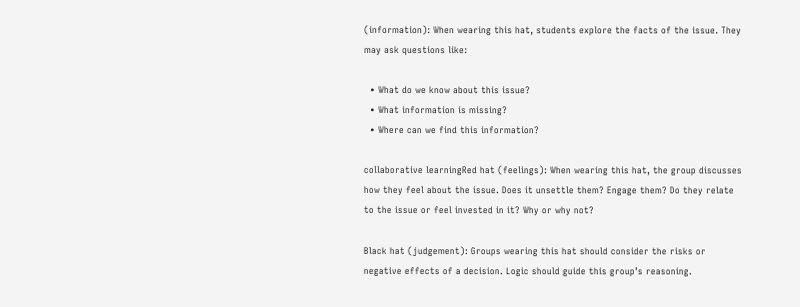(information): When wearing this hat, students explore the facts of the issue. They may ask questions like:

  • What do we know about this issue?
  • What information is missing?
  • Where can we find this information?

collaborative learningRed hat (feelings): When wearing this hat, the group discusses how they feel about the issue. Does it unsettle them? Engage them? Do they relate to the issue or feel invested in it? Why or why not?

Black hat (judgement): Groups wearing this hat should consider the risks or negative effects of a decision. Logic should guide this group’s reasoning.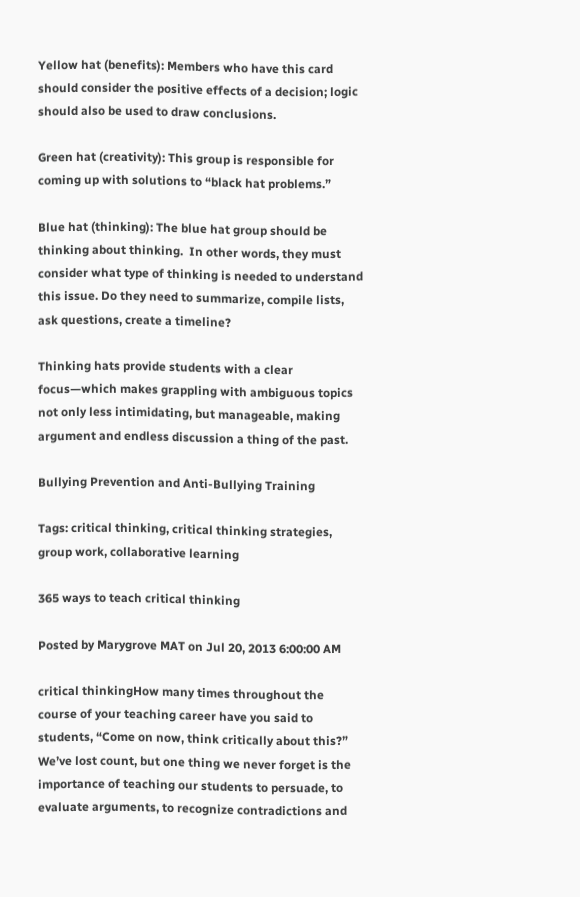Yellow hat (benefits): Members who have this card should consider the positive effects of a decision; logic should also be used to draw conclusions.

Green hat (creativity): This group is responsible for coming up with solutions to “black hat problems.”

Blue hat (thinking): The blue hat group should be thinking about thinking.  In other words, they must consider what type of thinking is needed to understand this issue. Do they need to summarize, compile lists, ask questions, create a timeline?

Thinking hats provide students with a clear focus—which makes grappling with ambiguous topics not only less intimidating, but manageable, making argument and endless discussion a thing of the past.

Bullying Prevention and Anti-Bullying Training

Tags: critical thinking, critical thinking strategies, group work, collaborative learning

365 ways to teach critical thinking

Posted by Marygrove MAT on Jul 20, 2013 6:00:00 AM

critical thinkingHow many times throughout the course of your teaching career have you said to students, “Come on now, think critically about this?” We’ve lost count, but one thing we never forget is the importance of teaching our students to persuade, to evaluate arguments, to recognize contradictions and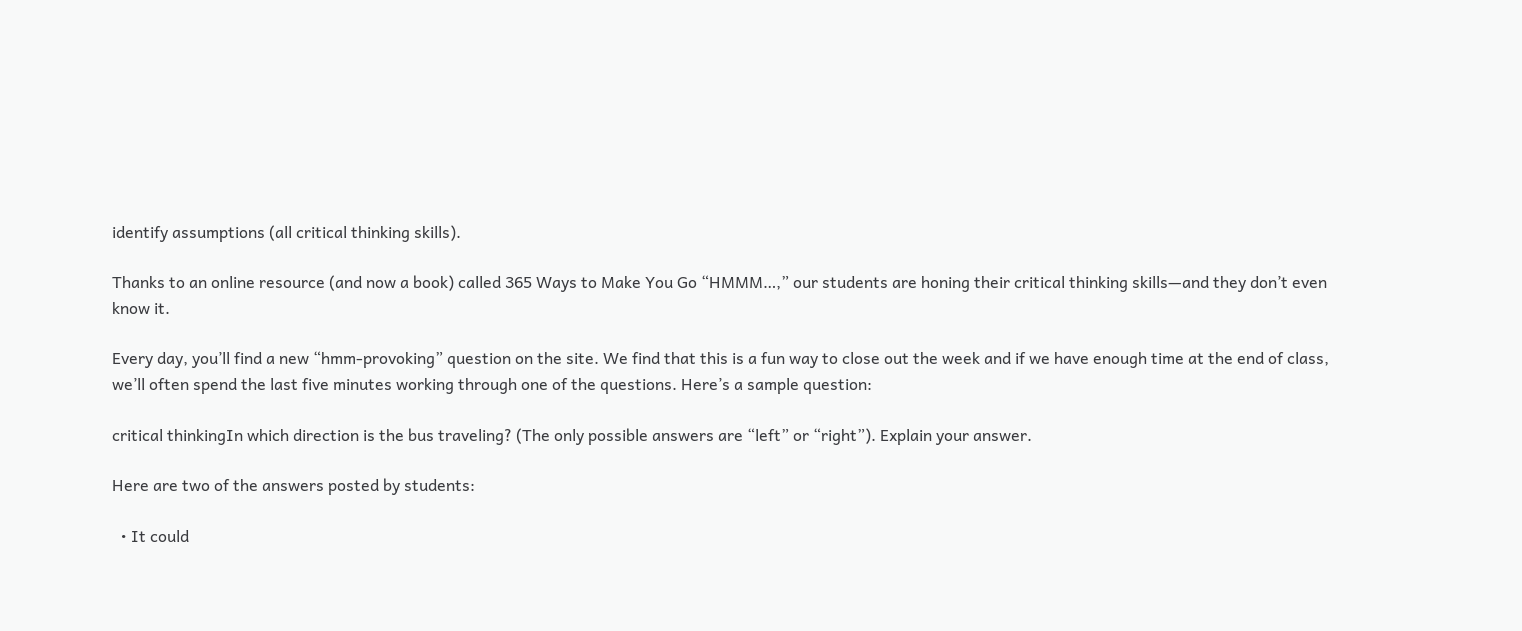identify assumptions (all critical thinking skills).

Thanks to an online resource (and now a book) called 365 Ways to Make You Go “HMMM…,” our students are honing their critical thinking skills—and they don’t even know it.

Every day, you’ll find a new “hmm-provoking” question on the site. We find that this is a fun way to close out the week and if we have enough time at the end of class, we’ll often spend the last five minutes working through one of the questions. Here’s a sample question:

critical thinkingIn which direction is the bus traveling? (The only possible answers are “left” or “right”). Explain your answer.

Here are two of the answers posted by students:

  • It could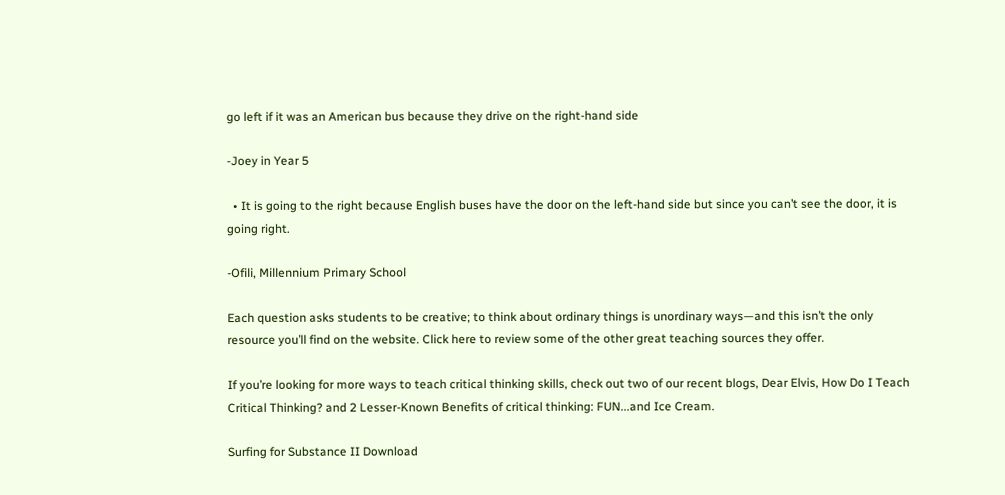go left if it was an American bus because they drive on the right-hand side

-Joey in Year 5

  • It is going to the right because English buses have the door on the left-hand side but since you can’t see the door, it is going right.

-Ofili, Millennium Primary School

Each question asks students to be creative; to think about ordinary things is unordinary ways—and this isn’t the only resource you’ll find on the website. Click here to review some of the other great teaching sources they offer.

If you’re looking for more ways to teach critical thinking skills, check out two of our recent blogs, Dear Elvis, How Do I Teach Critical Thinking? and 2 Lesser-Known Benefits of critical thinking: FUN...and Ice Cream.

Surfing for Substance II Download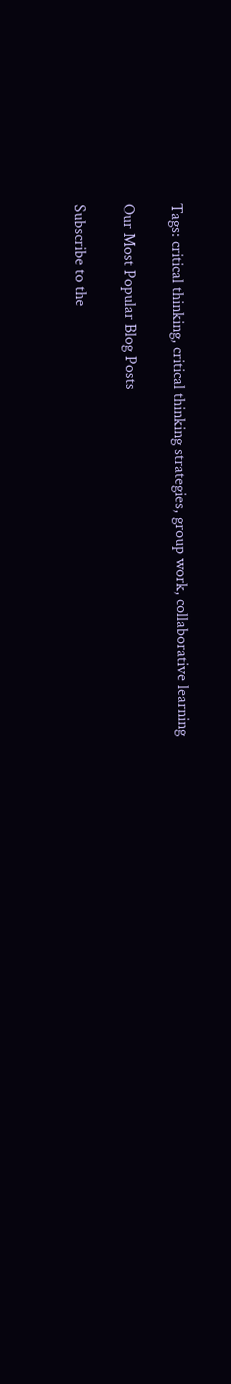Tags: critical thinking, critical thinking strategies, group work, collaborative learning

Our Most Popular Blog Posts

Subscribe to the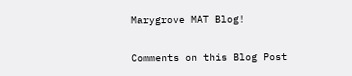Marygrove MAT Blog!

Comments on this Blog Post